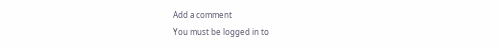Add a comment
You must be logged in to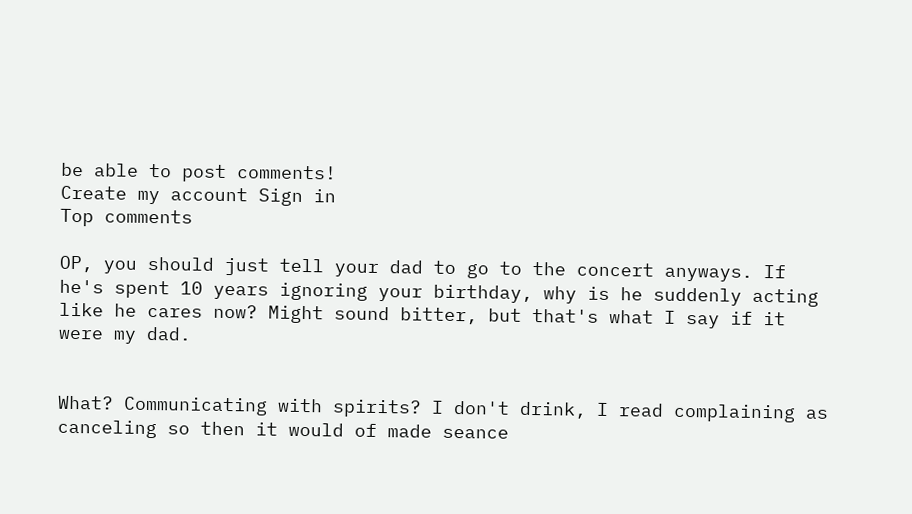be able to post comments!
Create my account Sign in
Top comments

OP, you should just tell your dad to go to the concert anyways. If he's spent 10 years ignoring your birthday, why is he suddenly acting like he cares now? Might sound bitter, but that's what I say if it were my dad.


What? Communicating with spirits? I don't drink, I read complaining as canceling so then it would of made seance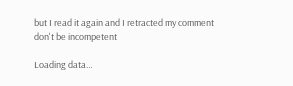but I read it again and I retracted my comment don't be incompetent

Loading data…